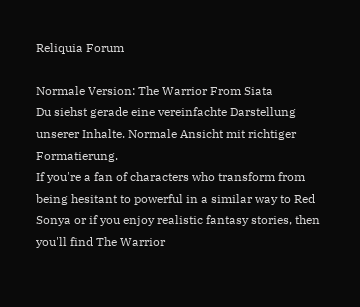Reliquia Forum

Normale Version: The Warrior From Siata
Du siehst gerade eine vereinfachte Darstellung unserer Inhalte. Normale Ansicht mit richtiger Formatierung.
If you're a fan of characters who transform from being hesitant to powerful in a similar way to Red Sonya or if you enjoy realistic fantasy stories, then you'll find The Warrior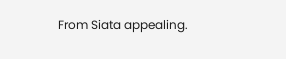From Siata appealing.